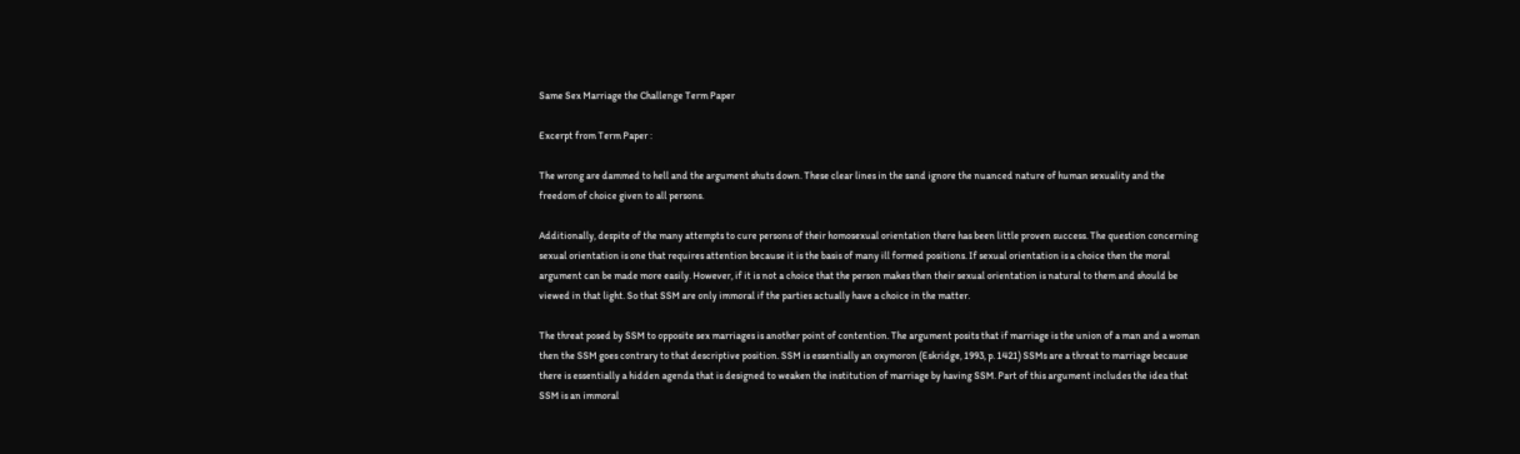Same Sex Marriage the Challenge Term Paper

Excerpt from Term Paper :

The wrong are dammed to hell and the argument shuts down. These clear lines in the sand ignore the nuanced nature of human sexuality and the freedom of choice given to all persons.

Additionally, despite of the many attempts to cure persons of their homosexual orientation there has been little proven success. The question concerning sexual orientation is one that requires attention because it is the basis of many ill formed positions. If sexual orientation is a choice then the moral argument can be made more easily. However, if it is not a choice that the person makes then their sexual orientation is natural to them and should be viewed in that light. So that SSM are only immoral if the parties actually have a choice in the matter.

The threat posed by SSM to opposite sex marriages is another point of contention. The argument posits that if marriage is the union of a man and a woman then the SSM goes contrary to that descriptive position. SSM is essentially an oxymoron (Eskridge, 1993, p. 1421) SSMs are a threat to marriage because there is essentially a hidden agenda that is designed to weaken the institution of marriage by having SSM. Part of this argument includes the idea that SSM is an immoral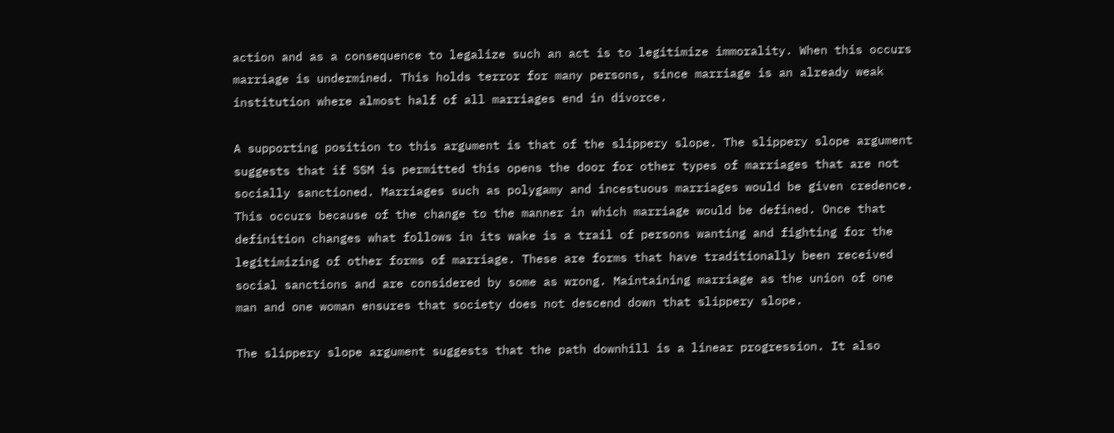action and as a consequence to legalize such an act is to legitimize immorality. When this occurs marriage is undermined. This holds terror for many persons, since marriage is an already weak institution where almost half of all marriages end in divorce.

A supporting position to this argument is that of the slippery slope. The slippery slope argument suggests that if SSM is permitted this opens the door for other types of marriages that are not socially sanctioned. Marriages such as polygamy and incestuous marriages would be given credence. This occurs because of the change to the manner in which marriage would be defined. Once that definition changes what follows in its wake is a trail of persons wanting and fighting for the legitimizing of other forms of marriage. These are forms that have traditionally been received social sanctions and are considered by some as wrong. Maintaining marriage as the union of one man and one woman ensures that society does not descend down that slippery slope.

The slippery slope argument suggests that the path downhill is a linear progression. It also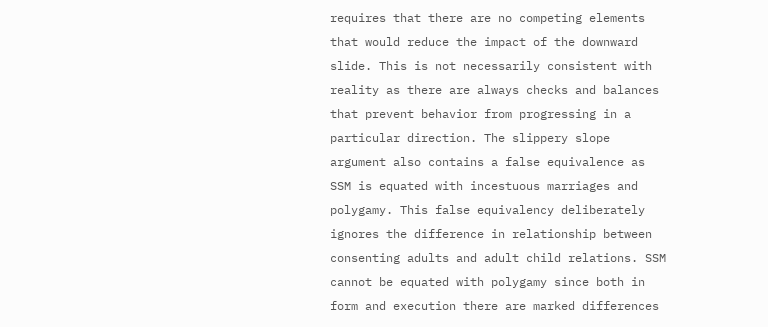requires that there are no competing elements that would reduce the impact of the downward slide. This is not necessarily consistent with reality as there are always checks and balances that prevent behavior from progressing in a particular direction. The slippery slope argument also contains a false equivalence as SSM is equated with incestuous marriages and polygamy. This false equivalency deliberately ignores the difference in relationship between consenting adults and adult child relations. SSM cannot be equated with polygamy since both in form and execution there are marked differences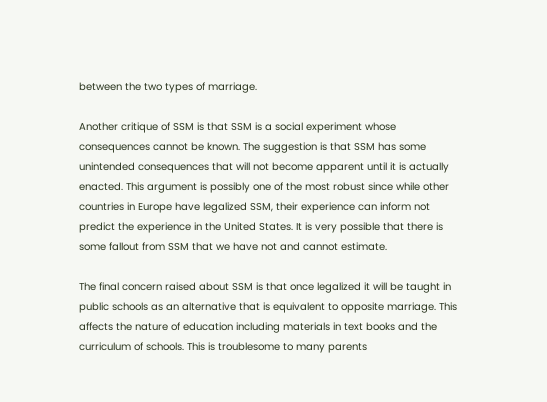between the two types of marriage.

Another critique of SSM is that SSM is a social experiment whose consequences cannot be known. The suggestion is that SSM has some unintended consequences that will not become apparent until it is actually enacted. This argument is possibly one of the most robust since while other countries in Europe have legalized SSM, their experience can inform not predict the experience in the United States. It is very possible that there is some fallout from SSM that we have not and cannot estimate.

The final concern raised about SSM is that once legalized it will be taught in public schools as an alternative that is equivalent to opposite marriage. This affects the nature of education including materials in text books and the curriculum of schools. This is troublesome to many parents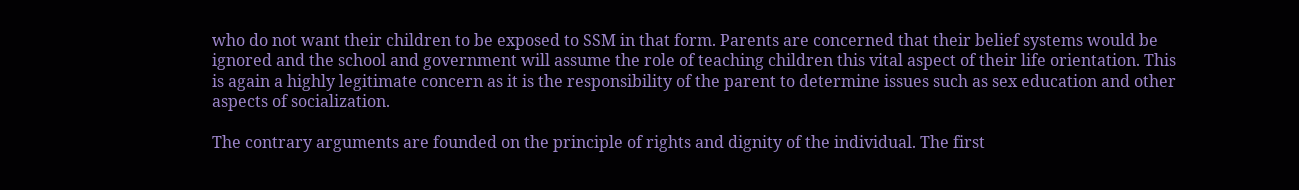who do not want their children to be exposed to SSM in that form. Parents are concerned that their belief systems would be ignored and the school and government will assume the role of teaching children this vital aspect of their life orientation. This is again a highly legitimate concern as it is the responsibility of the parent to determine issues such as sex education and other aspects of socialization.

The contrary arguments are founded on the principle of rights and dignity of the individual. The first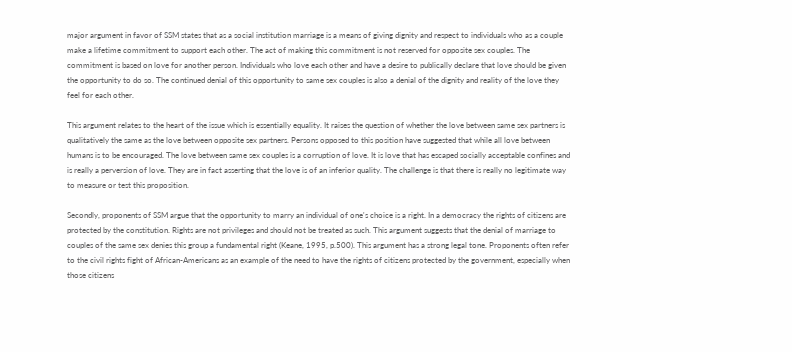major argument in favor of SSM states that as a social institution marriage is a means of giving dignity and respect to individuals who as a couple make a lifetime commitment to support each other. The act of making this commitment is not reserved for opposite sex couples. The commitment is based on love for another person. Individuals who love each other and have a desire to publically declare that love should be given the opportunity to do so. The continued denial of this opportunity to same sex couples is also a denial of the dignity and reality of the love they feel for each other.

This argument relates to the heart of the issue which is essentially equality. It raises the question of whether the love between same sex partners is qualitatively the same as the love between opposite sex partners. Persons opposed to this position have suggested that while all love between humans is to be encouraged. The love between same sex couples is a corruption of love. It is love that has escaped socially acceptable confines and is really a perversion of love. They are in fact asserting that the love is of an inferior quality. The challenge is that there is really no legitimate way to measure or test this proposition.

Secondly, proponents of SSM argue that the opportunity to marry an individual of one's choice is a right. In a democracy the rights of citizens are protected by the constitution. Rights are not privileges and should not be treated as such. This argument suggests that the denial of marriage to couples of the same sex denies this group a fundamental right (Keane, 1995, p.500). This argument has a strong legal tone. Proponents often refer to the civil rights fight of African-Americans as an example of the need to have the rights of citizens protected by the government, especially when those citizens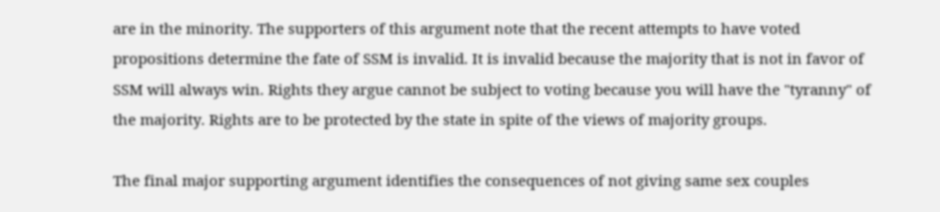are in the minority. The supporters of this argument note that the recent attempts to have voted propositions determine the fate of SSM is invalid. It is invalid because the majority that is not in favor of SSM will always win. Rights they argue cannot be subject to voting because you will have the "tyranny" of the majority. Rights are to be protected by the state in spite of the views of majority groups.

The final major supporting argument identifies the consequences of not giving same sex couples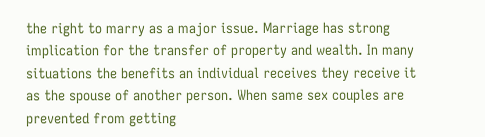the right to marry as a major issue. Marriage has strong implication for the transfer of property and wealth. In many situations the benefits an individual receives they receive it as the spouse of another person. When same sex couples are prevented from getting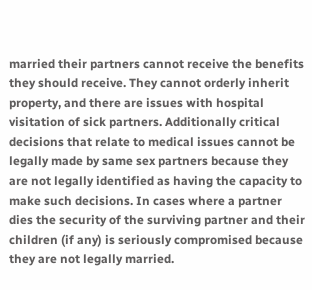married their partners cannot receive the benefits they should receive. They cannot orderly inherit property, and there are issues with hospital visitation of sick partners. Additionally critical decisions that relate to medical issues cannot be legally made by same sex partners because they are not legally identified as having the capacity to make such decisions. In cases where a partner dies the security of the surviving partner and their children (if any) is seriously compromised because they are not legally married.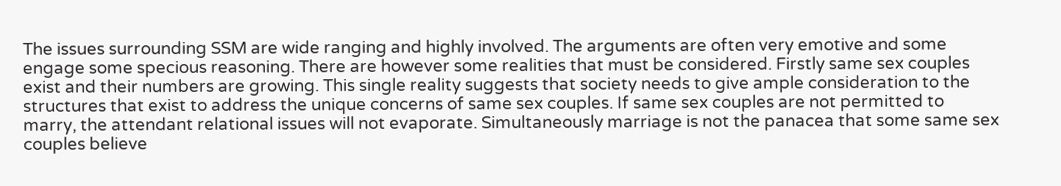The issues surrounding SSM are wide ranging and highly involved. The arguments are often very emotive and some engage some specious reasoning. There are however some realities that must be considered. Firstly same sex couples exist and their numbers are growing. This single reality suggests that society needs to give ample consideration to the structures that exist to address the unique concerns of same sex couples. If same sex couples are not permitted to marry, the attendant relational issues will not evaporate. Simultaneously marriage is not the panacea that some same sex couples believe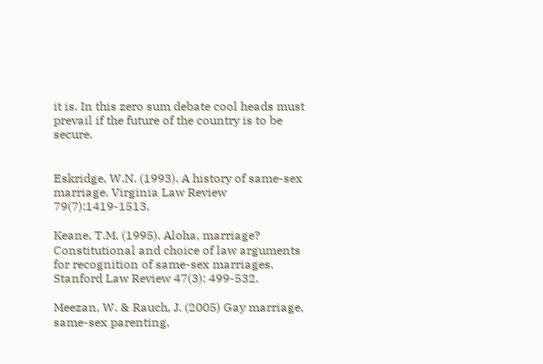it is. In this zero sum debate cool heads must prevail if the future of the country is to be secure.


Eskridge, W.N. (1993). A history of same-sex marriage. Virginia Law Review 79(7):1419-1513.

Keane, T.M. (1995). Aloha, marriage? Constitutional and choice of law arguments for recognition of same-sex marriages. Stanford Law Review 47(3): 499-532.

Meezan, W. & Rauch, J. (2005) Gay marriage, same-sex parenting,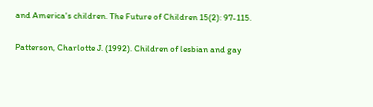and America's children. The Future of Children 15(2): 97-115.

Patterson, Charlotte J. (1992). Children of lesbian and gay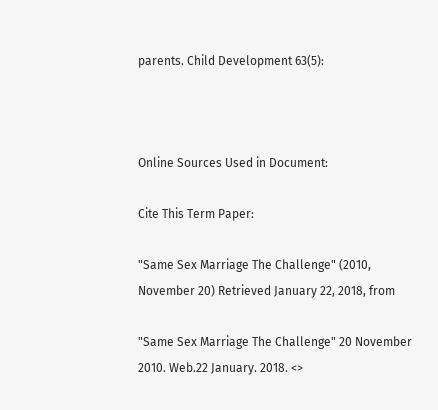parents. Child Development 63(5):



Online Sources Used in Document:

Cite This Term Paper:

"Same Sex Marriage The Challenge" (2010, November 20) Retrieved January 22, 2018, from

"Same Sex Marriage The Challenge" 20 November 2010. Web.22 January. 2018. <>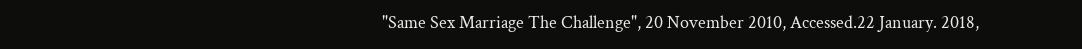"Same Sex Marriage The Challenge", 20 November 2010, Accessed.22 January. 2018,